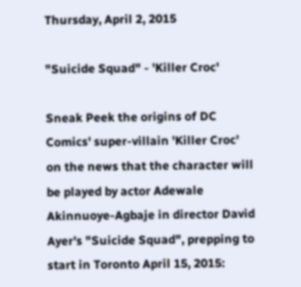Thursday, April 2, 2015

"Suicide Squad" - 'Killer Croc'

Sneak Peek the origins of DC Comics' super-villain 'Killer Croc' on the news that the character will be played by actor Adewale Akinnuoye-Agbaje in director David Ayer's "Suicide Squad", prepping to start in Toronto April 15, 2015: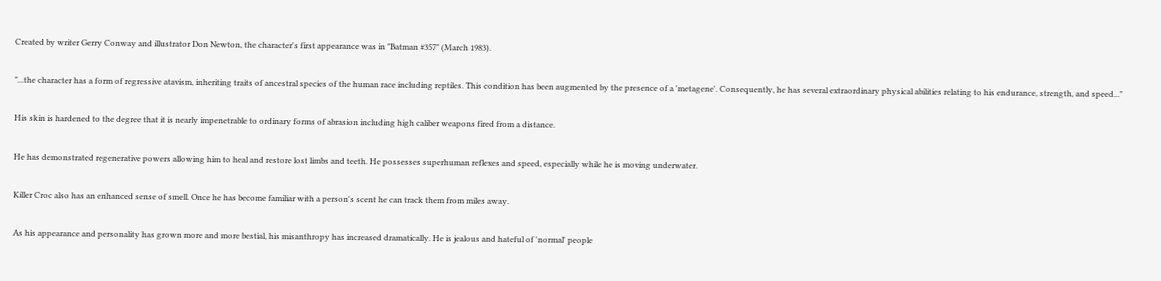Created by writer Gerry Conway and illustrator Don Newton, the character's first appearance was in "Batman #357" (March 1983).

"...the character has a form of regressive atavism, inheriting traits of ancestral species of the human race including reptiles. This condition has been augmented by the presence of a 'metagene'. Consequently, he has several extraordinary physical abilities relating to his endurance, strength, and speed..."

His skin is hardened to the degree that it is nearly impenetrable to ordinary forms of abrasion including high caliber weapons fired from a distance.

He has demonstrated regenerative powers allowing him to heal and restore lost limbs and teeth. He possesses superhuman reflexes and speed, especially while he is moving underwater.

Killer Croc also has an enhanced sense of smell. Once he has become familiar with a person's scent he can track them from miles away.

As his appearance and personality has grown more and more bestial, his misanthropy has increased dramatically. He is jealous and hateful of 'normal' people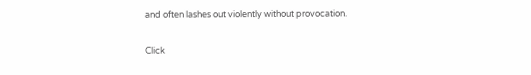and often lashes out violently without provocation.

Click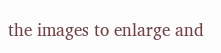the images to enlarge and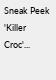Sneak Peek 'Killer Croc'...